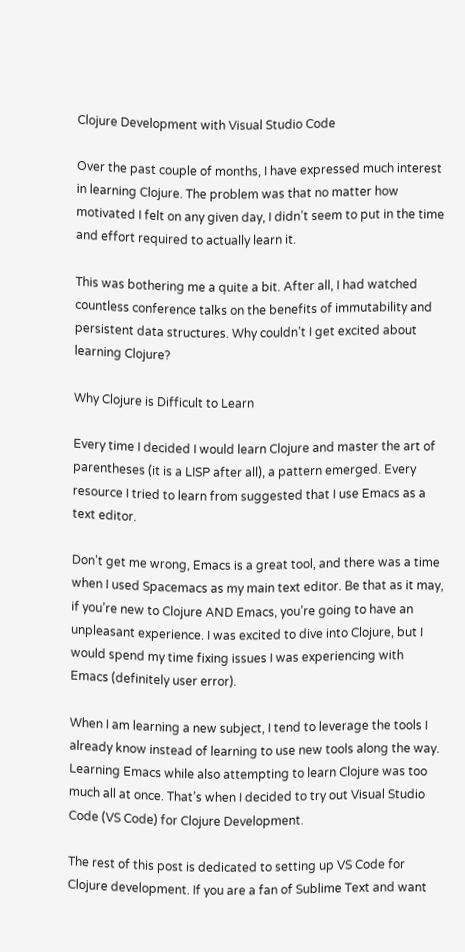Clojure Development with Visual Studio Code

Over the past couple of months, I have expressed much interest in learning Clojure. The problem was that no matter how motivated I felt on any given day, I didn’t seem to put in the time and effort required to actually learn it.

This was bothering me a quite a bit. After all, I had watched countless conference talks on the benefits of immutability and persistent data structures. Why couldn’t I get excited about learning Clojure?

Why Clojure is Difficult to Learn

Every time I decided I would learn Clojure and master the art of parentheses (it is a LISP after all), a pattern emerged. Every resource I tried to learn from suggested that I use Emacs as a text editor.

Don’t get me wrong, Emacs is a great tool, and there was a time when I used Spacemacs as my main text editor. Be that as it may, if you’re new to Clojure AND Emacs, you’re going to have an unpleasant experience. I was excited to dive into Clojure, but I would spend my time fixing issues I was experiencing with Emacs (definitely user error).

When I am learning a new subject, I tend to leverage the tools I already know instead of learning to use new tools along the way. Learning Emacs while also attempting to learn Clojure was too much all at once. That’s when I decided to try out Visual Studio Code (VS Code) for Clojure Development.

The rest of this post is dedicated to setting up VS Code for Clojure development. If you are a fan of Sublime Text and want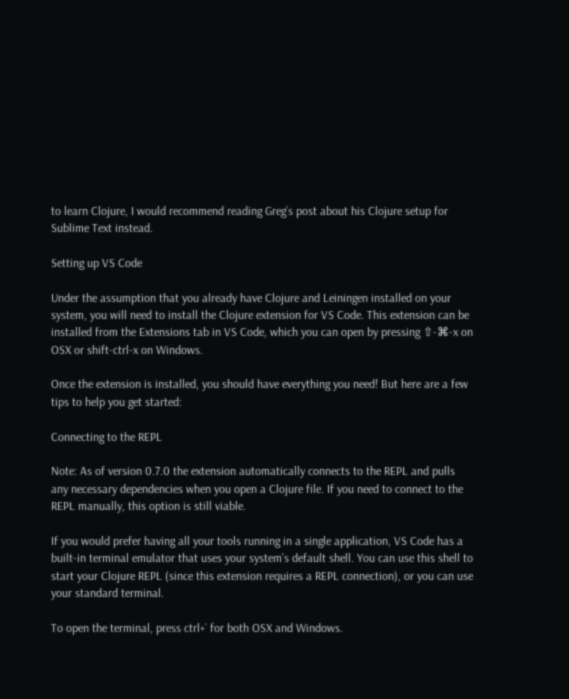to learn Clojure, I would recommend reading Greg’s post about his Clojure setup for Sublime Text instead.

Setting up VS Code

Under the assumption that you already have Clojure and Leiningen installed on your system, you will need to install the Clojure extension for VS Code. This extension can be installed from the Extensions tab in VS Code, which you can open by pressing ⇧-⌘-x on OSX or shift-ctrl-x on Windows.

Once the extension is installed, you should have everything you need! But here are a few tips to help you get started:

Connecting to the REPL

Note: As of version 0.7.0 the extension automatically connects to the REPL and pulls any necessary dependencies when you open a Clojure file. If you need to connect to the REPL manually, this option is still viable.

If you would prefer having all your tools running in a single application, VS Code has a built-in terminal emulator that uses your system’s default shell. You can use this shell to start your Clojure REPL (since this extension requires a REPL connection), or you can use your standard terminal.

To open the terminal, press ctrl+` for both OSX and Windows.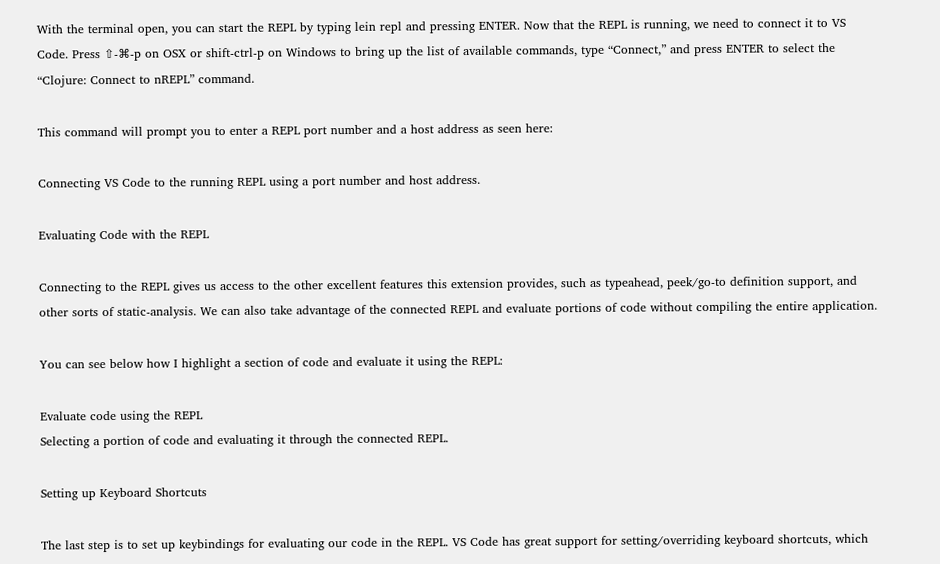With the terminal open, you can start the REPL by typing lein repl and pressing ENTER. Now that the REPL is running, we need to connect it to VS Code. Press ⇧-⌘-p on OSX or shift-ctrl-p on Windows to bring up the list of available commands, type “Connect,” and press ENTER to select the “Clojure: Connect to nREPL” command.

This command will prompt you to enter a REPL port number and a host address as seen here:

Connecting VS Code to the running REPL using a port number and host address.

Evaluating Code with the REPL

Connecting to the REPL gives us access to the other excellent features this extension provides, such as typeahead, peek/go-to definition support, and other sorts of static-analysis. We can also take advantage of the connected REPL and evaluate portions of code without compiling the entire application.

You can see below how I highlight a section of code and evaluate it using the REPL:

Evaluate code using the REPL
Selecting a portion of code and evaluating it through the connected REPL.

Setting up Keyboard Shortcuts

The last step is to set up keybindings for evaluating our code in the REPL. VS Code has great support for setting/overriding keyboard shortcuts, which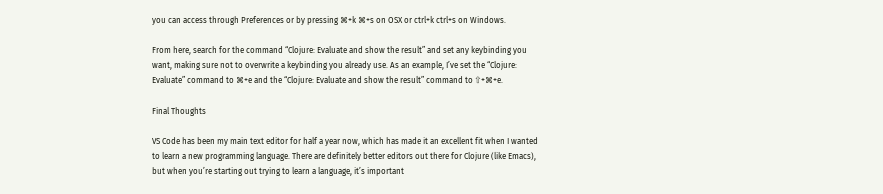you can access through Preferences or by pressing ⌘+k ⌘+s on OSX or ctrl+k ctrl+s on Windows.

From here, search for the command “Clojure: Evaluate and show the result” and set any keybinding you want, making sure not to overwrite a keybinding you already use. As an example, I’ve set the “Clojure: Evaluate” command to ⌘+e and the “Clojure: Evaluate and show the result” command to ⇧+⌘+e.

Final Thoughts

VS Code has been my main text editor for half a year now, which has made it an excellent fit when I wanted to learn a new programming language. There are definitely better editors out there for Clojure (like Emacs), but when you’re starting out trying to learn a language, it’s important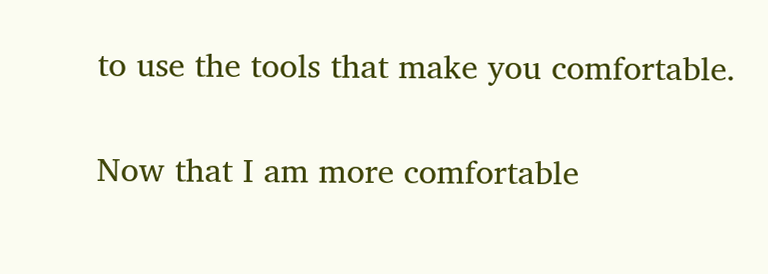to use the tools that make you comfortable.

Now that I am more comfortable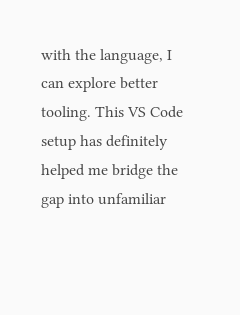with the language, I can explore better tooling. This VS Code setup has definitely helped me bridge the gap into unfamiliar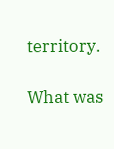territory.

What was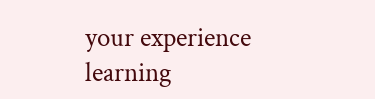your experience learning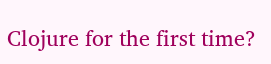Clojure for the first time?